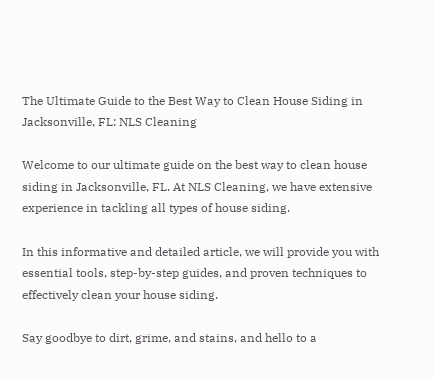The Ultimate Guide to the Best Way to Clean House Siding in Jacksonville, FL: NLS Cleaning

Welcome to our ultimate guide on the best way to clean house siding in Jacksonville, FL. At NLS Cleaning, we have extensive experience in tackling all types of house siding.

In this informative and detailed article, we will provide you with essential tools, step-by-step guides, and proven techniques to effectively clean your house siding.

Say goodbye to dirt, grime, and stains, and hello to a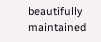beautifully maintained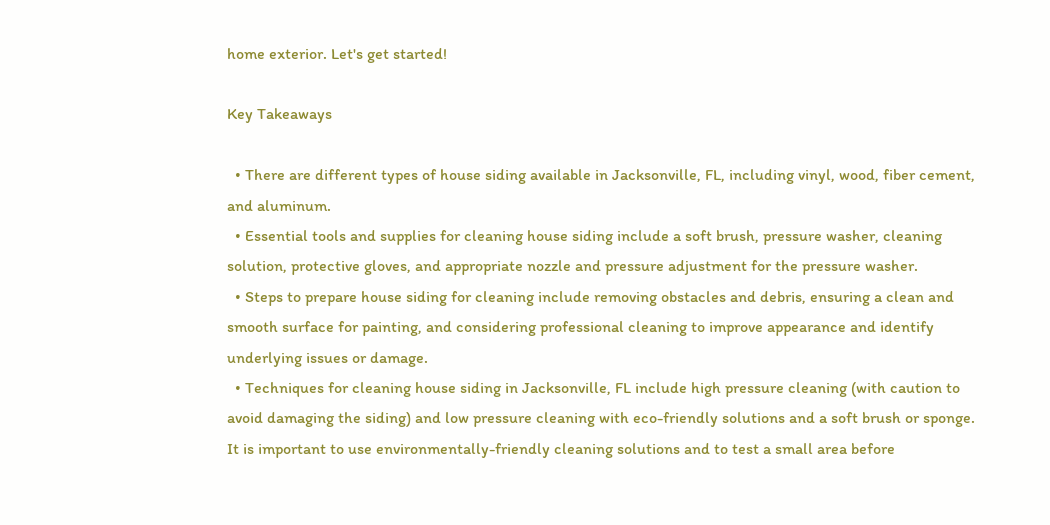home exterior. Let's get started!

Key Takeaways

  • There are different types of house siding available in Jacksonville, FL, including vinyl, wood, fiber cement, and aluminum.
  • Essential tools and supplies for cleaning house siding include a soft brush, pressure washer, cleaning solution, protective gloves, and appropriate nozzle and pressure adjustment for the pressure washer.
  • Steps to prepare house siding for cleaning include removing obstacles and debris, ensuring a clean and smooth surface for painting, and considering professional cleaning to improve appearance and identify underlying issues or damage.
  • Techniques for cleaning house siding in Jacksonville, FL include high pressure cleaning (with caution to avoid damaging the siding) and low pressure cleaning with eco-friendly solutions and a soft brush or sponge. It is important to use environmentally-friendly cleaning solutions and to test a small area before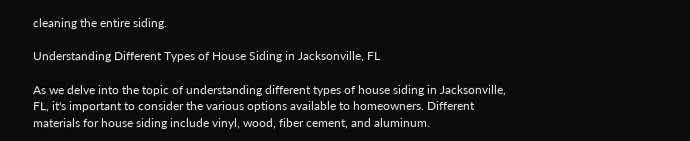cleaning the entire siding.

Understanding Different Types of House Siding in Jacksonville, FL

As we delve into the topic of understanding different types of house siding in Jacksonville, FL, it's important to consider the various options available to homeowners. Different materials for house siding include vinyl, wood, fiber cement, and aluminum.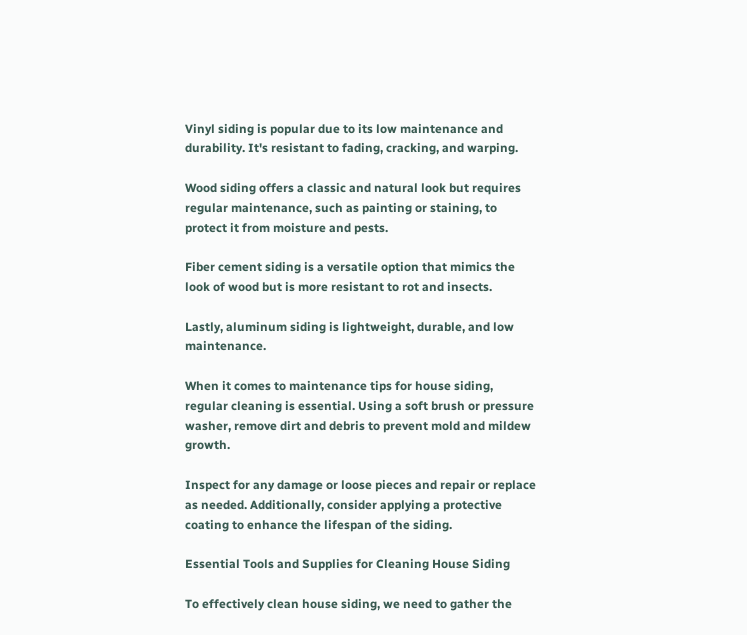Vinyl siding is popular due to its low maintenance and durability. It's resistant to fading, cracking, and warping.

Wood siding offers a classic and natural look but requires regular maintenance, such as painting or staining, to protect it from moisture and pests.

Fiber cement siding is a versatile option that mimics the look of wood but is more resistant to rot and insects.

Lastly, aluminum siding is lightweight, durable, and low maintenance.

When it comes to maintenance tips for house siding, regular cleaning is essential. Using a soft brush or pressure washer, remove dirt and debris to prevent mold and mildew growth.

Inspect for any damage or loose pieces and repair or replace as needed. Additionally, consider applying a protective coating to enhance the lifespan of the siding.

Essential Tools and Supplies for Cleaning House Siding

To effectively clean house siding, we need to gather the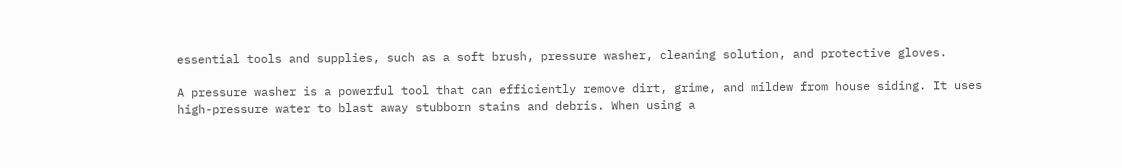essential tools and supplies, such as a soft brush, pressure washer, cleaning solution, and protective gloves.

A pressure washer is a powerful tool that can efficiently remove dirt, grime, and mildew from house siding. It uses high-pressure water to blast away stubborn stains and debris. When using a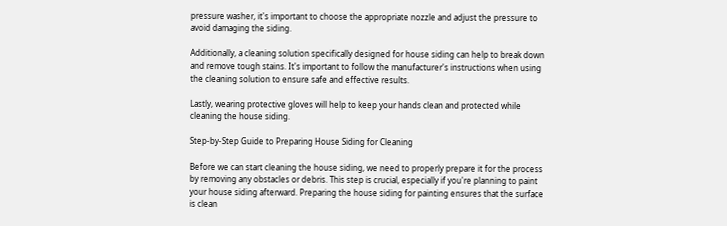pressure washer, it's important to choose the appropriate nozzle and adjust the pressure to avoid damaging the siding.

Additionally, a cleaning solution specifically designed for house siding can help to break down and remove tough stains. It's important to follow the manufacturer's instructions when using the cleaning solution to ensure safe and effective results.

Lastly, wearing protective gloves will help to keep your hands clean and protected while cleaning the house siding.

Step-by-Step Guide to Preparing House Siding for Cleaning

Before we can start cleaning the house siding, we need to properly prepare it for the process by removing any obstacles or debris. This step is crucial, especially if you're planning to paint your house siding afterward. Preparing the house siding for painting ensures that the surface is clean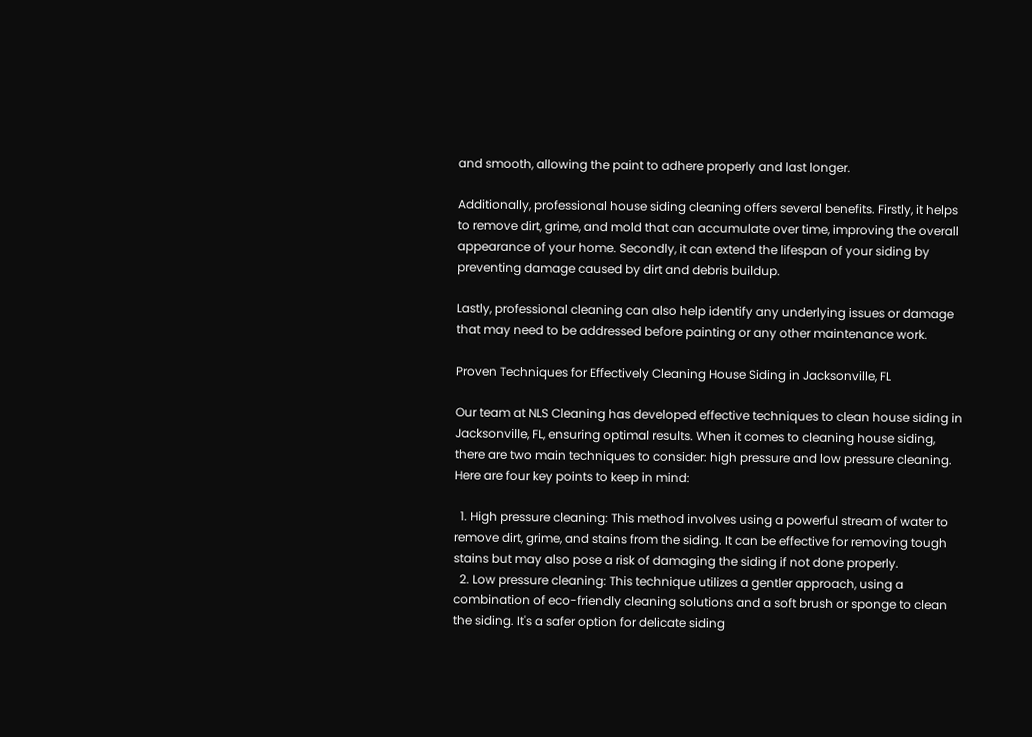and smooth, allowing the paint to adhere properly and last longer.

Additionally, professional house siding cleaning offers several benefits. Firstly, it helps to remove dirt, grime, and mold that can accumulate over time, improving the overall appearance of your home. Secondly, it can extend the lifespan of your siding by preventing damage caused by dirt and debris buildup.

Lastly, professional cleaning can also help identify any underlying issues or damage that may need to be addressed before painting or any other maintenance work.

Proven Techniques for Effectively Cleaning House Siding in Jacksonville, FL

Our team at NLS Cleaning has developed effective techniques to clean house siding in Jacksonville, FL, ensuring optimal results. When it comes to cleaning house siding, there are two main techniques to consider: high pressure and low pressure cleaning. Here are four key points to keep in mind:

  1. High pressure cleaning: This method involves using a powerful stream of water to remove dirt, grime, and stains from the siding. It can be effective for removing tough stains but may also pose a risk of damaging the siding if not done properly.
  2. Low pressure cleaning: This technique utilizes a gentler approach, using a combination of eco-friendly cleaning solutions and a soft brush or sponge to clean the siding. It's a safer option for delicate siding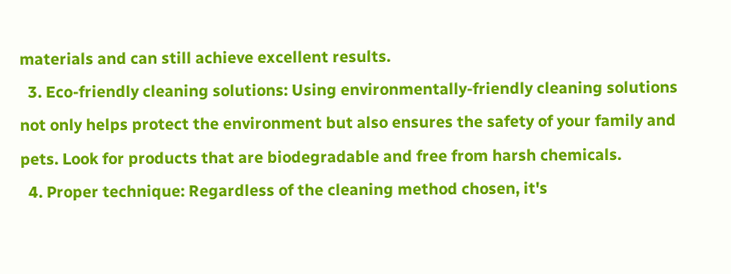materials and can still achieve excellent results.
  3. Eco-friendly cleaning solutions: Using environmentally-friendly cleaning solutions not only helps protect the environment but also ensures the safety of your family and pets. Look for products that are biodegradable and free from harsh chemicals.
  4. Proper technique: Regardless of the cleaning method chosen, it's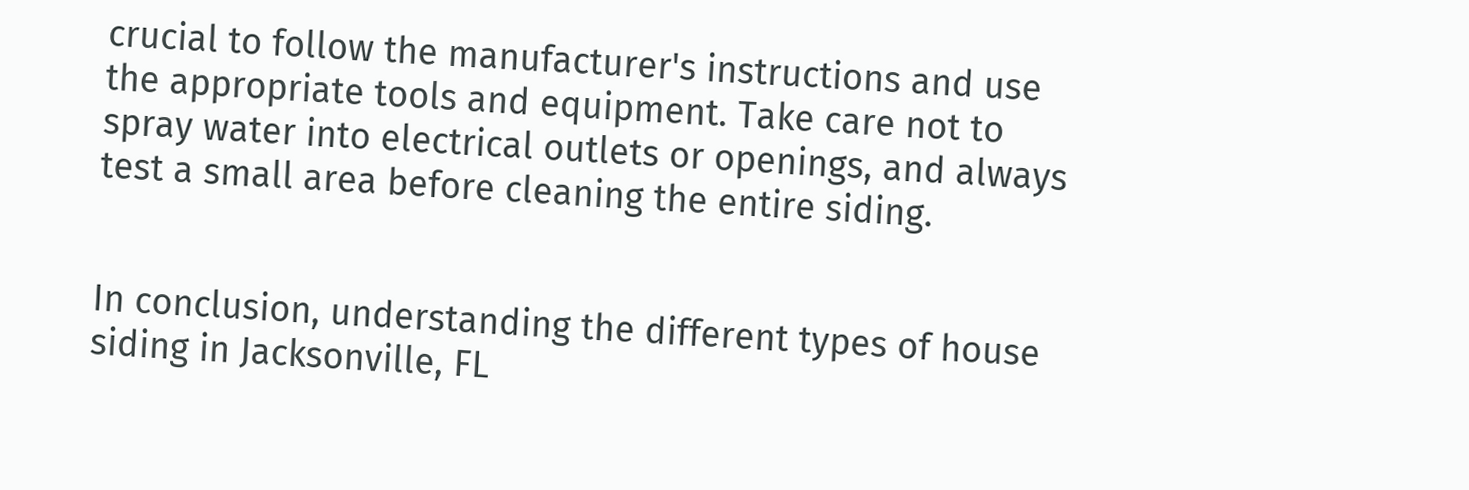crucial to follow the manufacturer's instructions and use the appropriate tools and equipment. Take care not to spray water into electrical outlets or openings, and always test a small area before cleaning the entire siding.


In conclusion, understanding the different types of house siding in Jacksonville, FL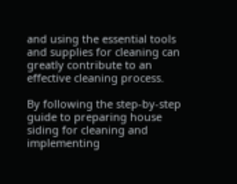and using the essential tools and supplies for cleaning can greatly contribute to an effective cleaning process.

By following the step-by-step guide to preparing house siding for cleaning and implementing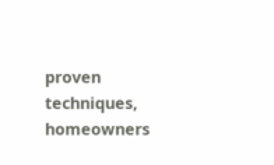proven techniques, homeowners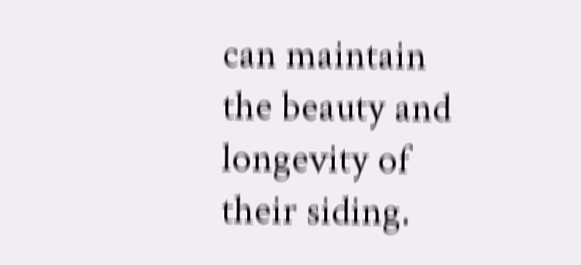can maintain the beauty and longevity of their siding.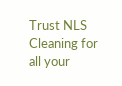Trust NLS Cleaning for all your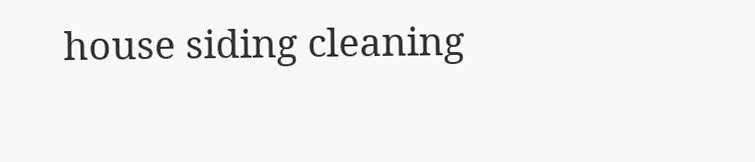house siding cleaning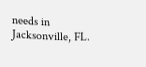needs in Jacksonville, FL.